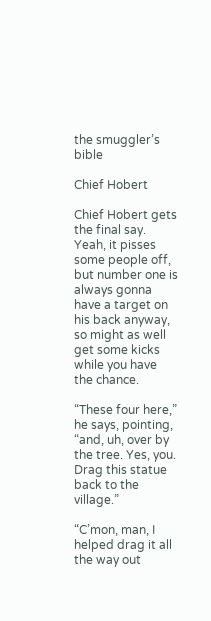the smuggler’s bible

Chief Hobert

Chief Hobert gets the final say. Yeah, it pisses some people off, but number one is always gonna have a target on his back anyway, so might as well get some kicks while you have the chance.

“These four here,” he says, pointing, “and, uh, over by the tree. Yes, you. Drag this statue back to the village.”

“C’mon, man, I helped drag it all the way out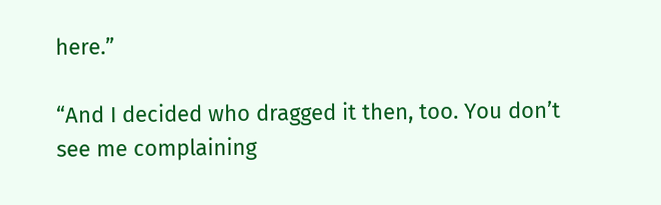here.”

“And I decided who dragged it then, too. You don’t see me complaining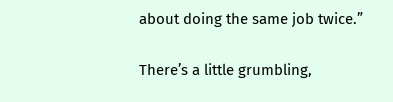about doing the same job twice.”

There’s a little grumbling,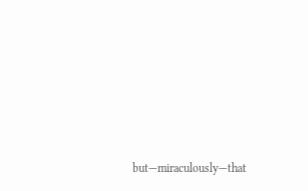but—miraculously—that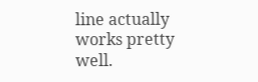line actually works pretty well.